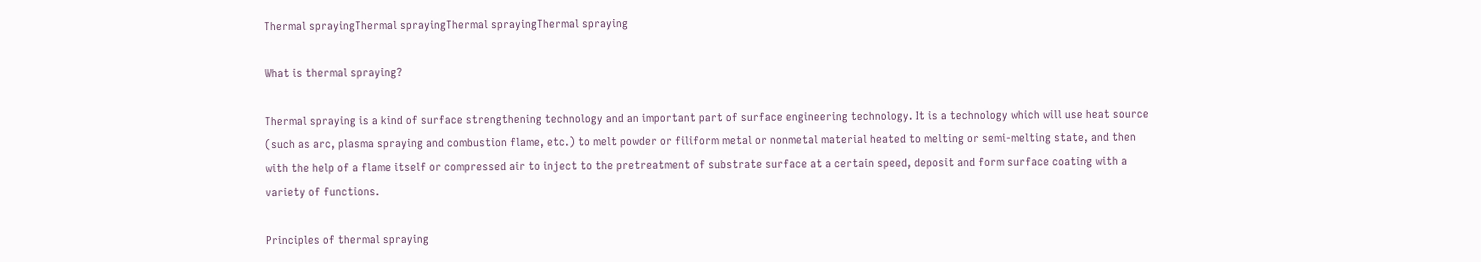Thermal sprayingThermal sprayingThermal sprayingThermal spraying

What is thermal spraying?

Thermal spraying is a kind of surface strengthening technology and an important part of surface engineering technology. It is a technology which will use heat source (such as arc, plasma spraying and combustion flame, etc.) to melt powder or filiform metal or nonmetal material heated to melting or semi-melting state, and then with the help of a flame itself or compressed air to inject to the pretreatment of substrate surface at a certain speed, deposit and form surface coating with a variety of functions.

Principles of thermal spraying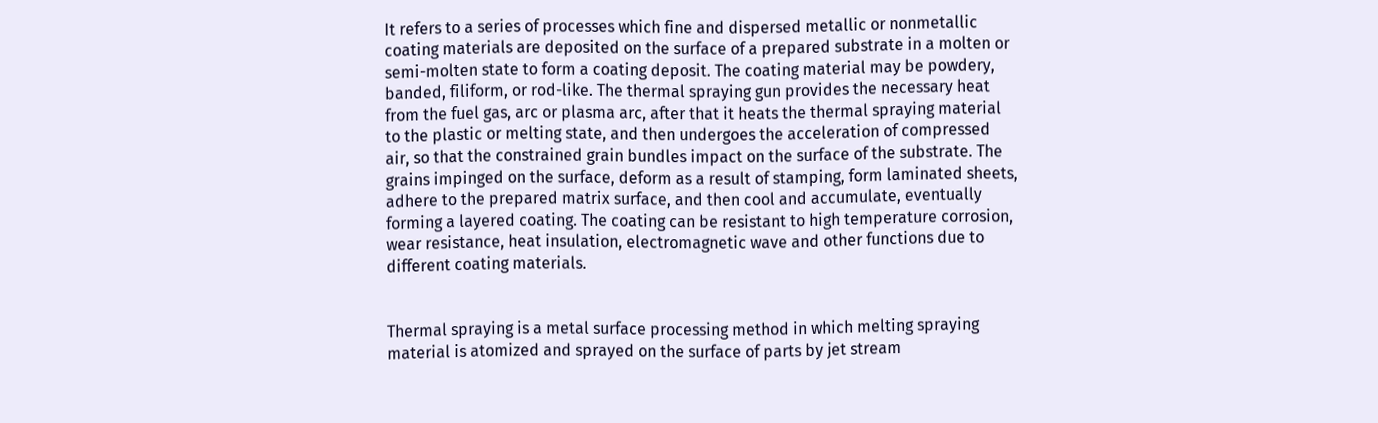It refers to a series of processes which fine and dispersed metallic or nonmetallic coating materials are deposited on the surface of a prepared substrate in a molten or semi-molten state to form a coating deposit. The coating material may be powdery, banded, filiform, or rod-like. The thermal spraying gun provides the necessary heat from the fuel gas, arc or plasma arc, after that it heats the thermal spraying material to the plastic or melting state, and then undergoes the acceleration of compressed air, so that the constrained grain bundles impact on the surface of the substrate. The grains impinged on the surface, deform as a result of stamping, form laminated sheets, adhere to the prepared matrix surface, and then cool and accumulate, eventually forming a layered coating. The coating can be resistant to high temperature corrosion, wear resistance, heat insulation, electromagnetic wave and other functions due to different coating materials.


Thermal spraying is a metal surface processing method in which melting spraying material is atomized and sprayed on the surface of parts by jet stream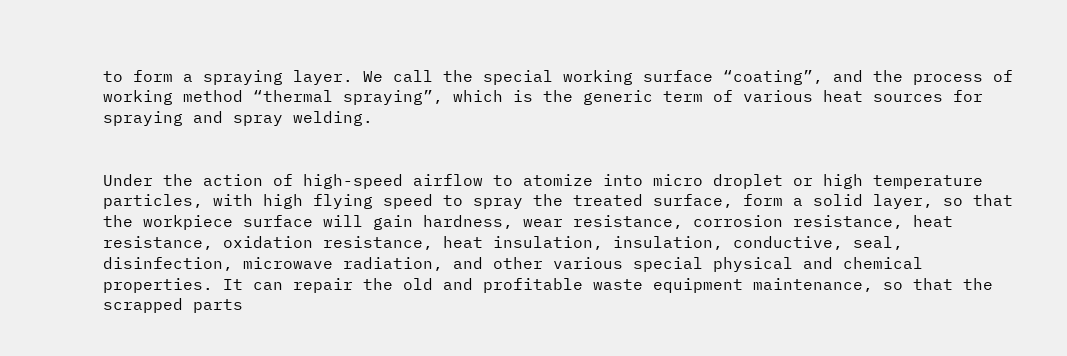to form a spraying layer. We call the special working surface “coating”, and the process of working method “thermal spraying”, which is the generic term of various heat sources for spraying and spray welding.


Under the action of high-speed airflow to atomize into micro droplet or high temperature particles, with high flying speed to spray the treated surface, form a solid layer, so that the workpiece surface will gain hardness, wear resistance, corrosion resistance, heat resistance, oxidation resistance, heat insulation, insulation, conductive, seal, disinfection, microwave radiation, and other various special physical and chemical properties. It can repair the old and profitable waste equipment maintenance, so that the scrapped parts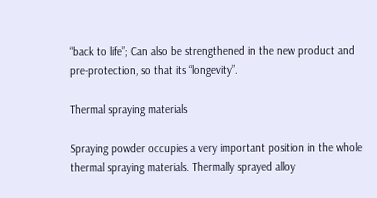“back to life”; Can also be strengthened in the new product and pre-protection, so that its “longevity”.

Thermal spraying materials

Spraying powder occupies a very important position in the whole thermal spraying materials. Thermally sprayed alloy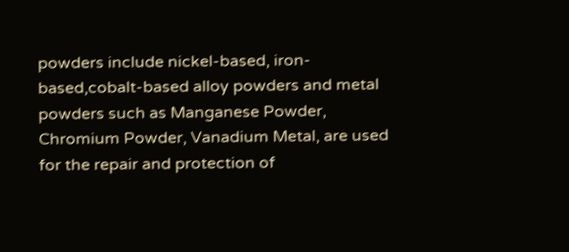powders include nickel-based, iron-based,cobalt-based alloy powders and metal powders such as Manganese Powder, Chromium Powder, Vanadium Metal, are used for the repair and protection of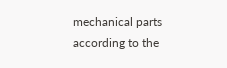mechanical parts according to the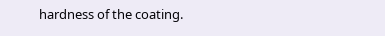hardness of the coating.